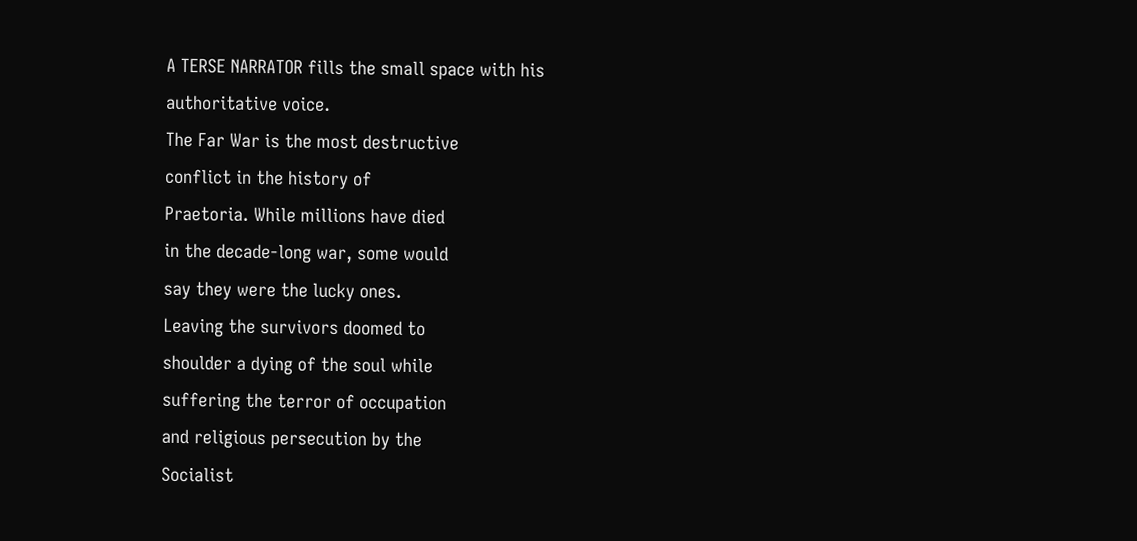A TERSE NARRATOR fills the small space with his
authoritative voice.
The Far War is the most destructive
conflict in the history of
Praetoria. While millions have died
in the decade-long war, some would
say they were the lucky ones.
Leaving the survivors doomed to
shoulder a dying of the soul while
suffering the terror of occupation
and religious persecution by the
Socialist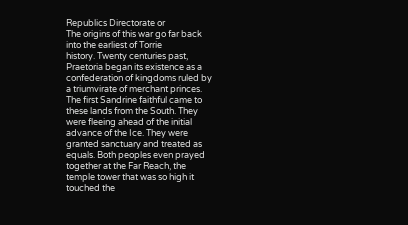Republics Directorate or
The origins of this war go far back
into the earliest of Torrie
history. Twenty centuries past,
Praetoria began its existence as a
confederation of kingdoms ruled by
a triumvirate of merchant princes.
The first Sandrine faithful came to
these lands from the South. They
were fleeing ahead of the initial
advance of the Ice. They were
granted sanctuary and treated as
equals. Both peoples even prayed
together at the Far Reach, the
temple tower that was so high it
touched the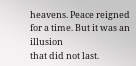heavens. Peace reigned
for a time. But it was an illusion
that did not last.